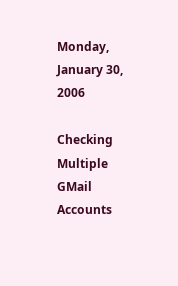Monday, January 30, 2006

Checking Multiple GMail Accounts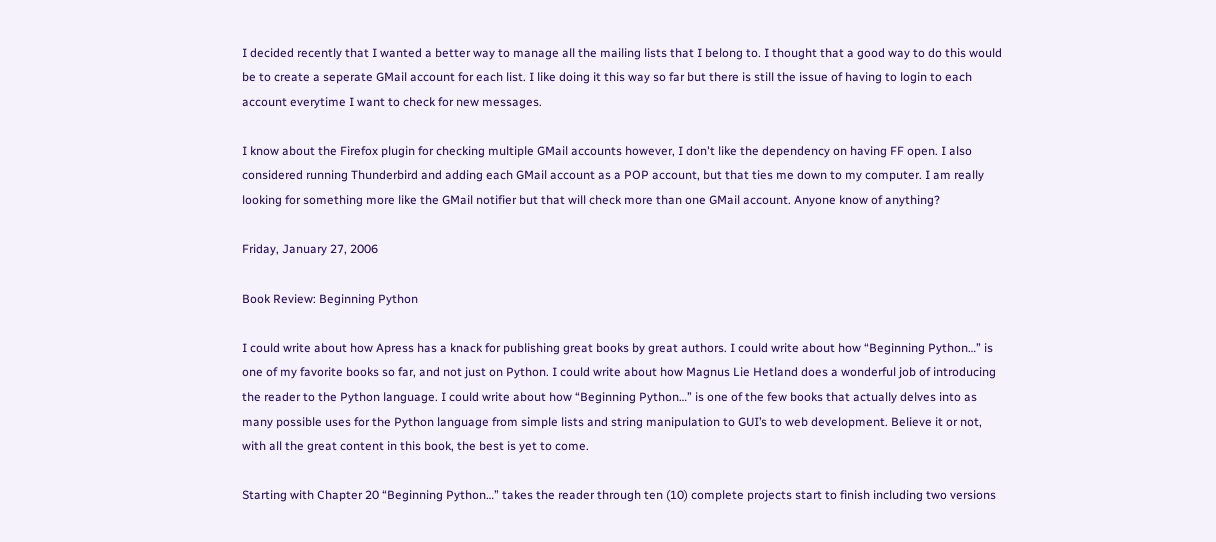I decided recently that I wanted a better way to manage all the mailing lists that I belong to. I thought that a good way to do this would be to create a seperate GMail account for each list. I like doing it this way so far but there is still the issue of having to login to each account everytime I want to check for new messages.

I know about the Firefox plugin for checking multiple GMail accounts however, I don't like the dependency on having FF open. I also considered running Thunderbird and adding each GMail account as a POP account, but that ties me down to my computer. I am really looking for something more like the GMail notifier but that will check more than one GMail account. Anyone know of anything?

Friday, January 27, 2006

Book Review: Beginning Python

I could write about how Apress has a knack for publishing great books by great authors. I could write about how “Beginning Python…” is one of my favorite books so far, and not just on Python. I could write about how Magnus Lie Hetland does a wonderful job of introducing the reader to the Python language. I could write about how “Beginning Python…” is one of the few books that actually delves into as many possible uses for the Python language from simple lists and string manipulation to GUI’s to web development. Believe it or not, with all the great content in this book, the best is yet to come.

Starting with Chapter 20 “Beginning Python…” takes the reader through ten (10) complete projects start to finish including two versions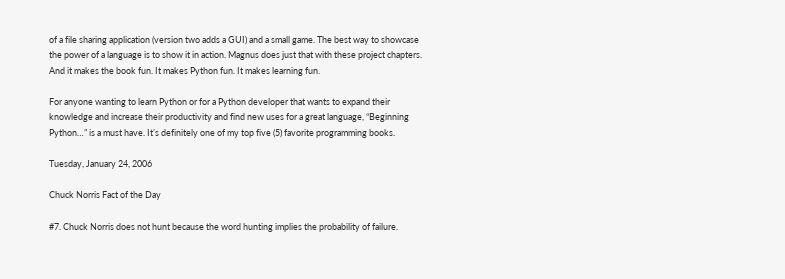of a file sharing application (version two adds a GUI) and a small game. The best way to showcase the power of a language is to show it in action. Magnus does just that with these project chapters. And it makes the book fun. It makes Python fun. It makes learning fun.

For anyone wanting to learn Python or for a Python developer that wants to expand their knowledge and increase their productivity and find new uses for a great language, “Beginning Python…” is a must have. It’s definitely one of my top five (5) favorite programming books.

Tuesday, January 24, 2006

Chuck Norris Fact of the Day

#7. Chuck Norris does not hunt because the word hunting implies the probability of failure.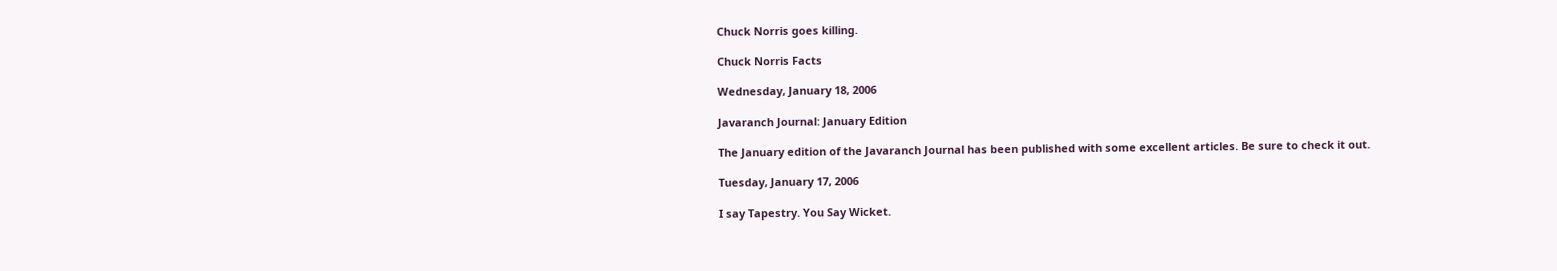Chuck Norris goes killing.

Chuck Norris Facts

Wednesday, January 18, 2006

Javaranch Journal: January Edition

The January edition of the Javaranch Journal has been published with some excellent articles. Be sure to check it out.

Tuesday, January 17, 2006

I say Tapestry. You Say Wicket.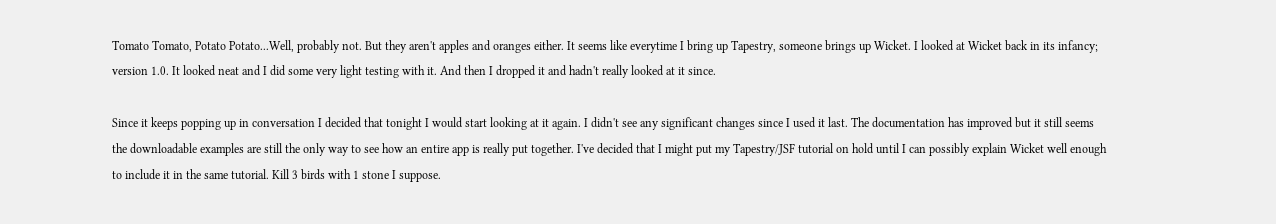Tomato Tomato, Potato Potato...Well, probably not. But they aren't apples and oranges either. It seems like everytime I bring up Tapestry, someone brings up Wicket. I looked at Wicket back in its infancy; version 1.0. It looked neat and I did some very light testing with it. And then I dropped it and hadn't really looked at it since.

Since it keeps popping up in conversation I decided that tonight I would start looking at it again. I didn't see any significant changes since I used it last. The documentation has improved but it still seems the downloadable examples are still the only way to see how an entire app is really put together. I've decided that I might put my Tapestry/JSF tutorial on hold until I can possibly explain Wicket well enough to include it in the same tutorial. Kill 3 birds with 1 stone I suppose.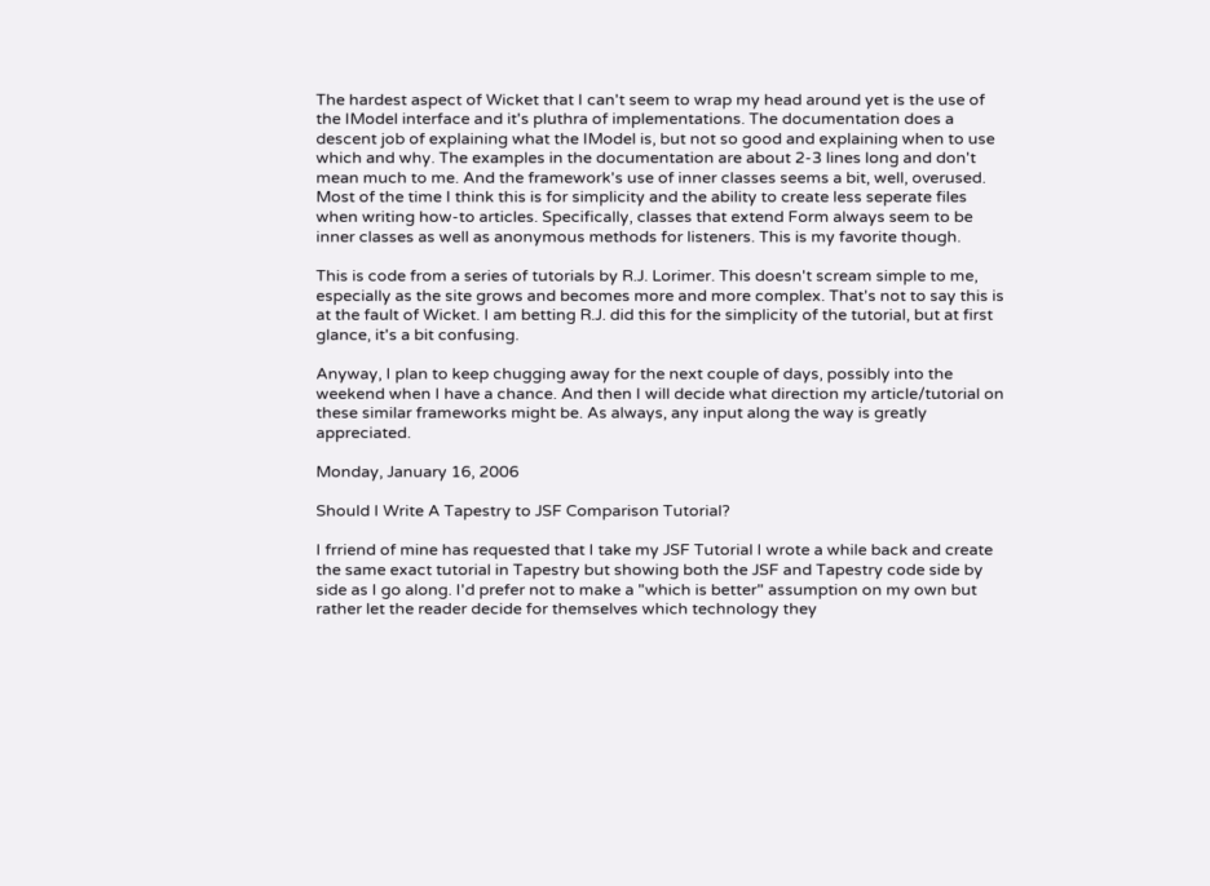The hardest aspect of Wicket that I can't seem to wrap my head around yet is the use of the IModel interface and it's pluthra of implementations. The documentation does a descent job of explaining what the IModel is, but not so good and explaining when to use which and why. The examples in the documentation are about 2-3 lines long and don't mean much to me. And the framework's use of inner classes seems a bit, well, overused. Most of the time I think this is for simplicity and the ability to create less seperate files when writing how-to articles. Specifically, classes that extend Form always seem to be inner classes as well as anonymous methods for listeners. This is my favorite though.

This is code from a series of tutorials by R.J. Lorimer. This doesn't scream simple to me, especially as the site grows and becomes more and more complex. That's not to say this is at the fault of Wicket. I am betting R.J. did this for the simplicity of the tutorial, but at first glance, it's a bit confusing.

Anyway, I plan to keep chugging away for the next couple of days, possibly into the weekend when I have a chance. And then I will decide what direction my article/tutorial on these similar frameworks might be. As always, any input along the way is greatly appreciated.

Monday, January 16, 2006

Should I Write A Tapestry to JSF Comparison Tutorial?

I frriend of mine has requested that I take my JSF Tutorial I wrote a while back and create the same exact tutorial in Tapestry but showing both the JSF and Tapestry code side by side as I go along. I'd prefer not to make a "which is better" assumption on my own but rather let the reader decide for themselves which technology they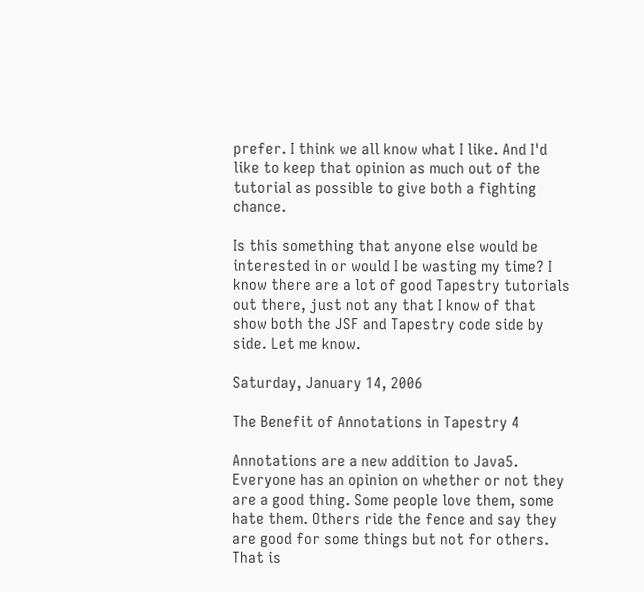prefer. I think we all know what I like. And I'd like to keep that opinion as much out of the tutorial as possible to give both a fighting chance.

Is this something that anyone else would be interested in or would I be wasting my time? I know there are a lot of good Tapestry tutorials out there, just not any that I know of that show both the JSF and Tapestry code side by side. Let me know.

Saturday, January 14, 2006

The Benefit of Annotations in Tapestry 4

Annotations are a new addition to Java5. Everyone has an opinion on whether or not they are a good thing. Some people love them, some hate them. Others ride the fence and say they are good for some things but not for others. That is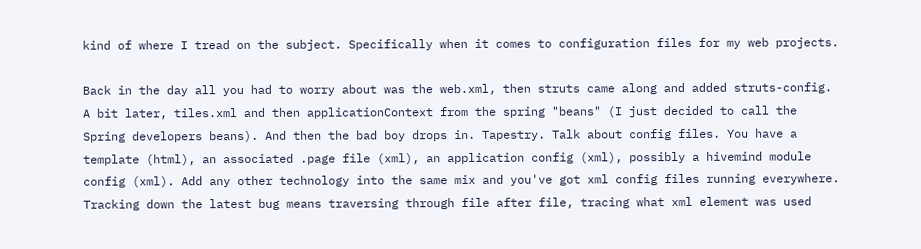kind of where I tread on the subject. Specifically when it comes to configuration files for my web projects.

Back in the day all you had to worry about was the web.xml, then struts came along and added struts-config. A bit later, tiles.xml and then applicationContext from the spring "beans" (I just decided to call the Spring developers beans). And then the bad boy drops in. Tapestry. Talk about config files. You have a template (html), an associated .page file (xml), an application config (xml), possibly a hivemind module config (xml). Add any other technology into the same mix and you've got xml config files running everywhere. Tracking down the latest bug means traversing through file after file, tracing what xml element was used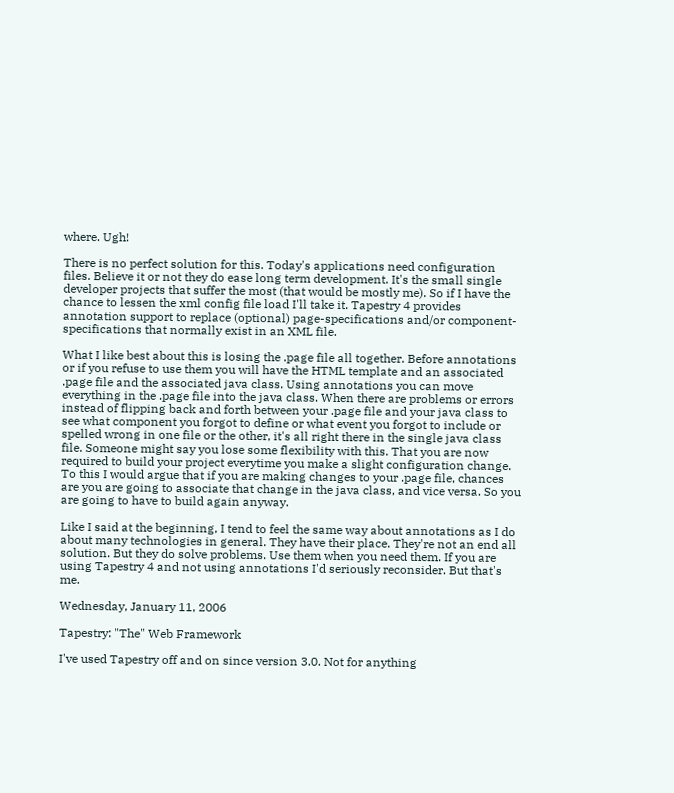where. Ugh!

There is no perfect solution for this. Today's applications need configuration files. Believe it or not they do ease long term development. It's the small single developer projects that suffer the most (that would be mostly me). So if I have the chance to lessen the xml config file load I'll take it. Tapestry 4 provides annotation support to replace (optional) page-specifications and/or component-specifications that normally exist in an XML file.

What I like best about this is losing the .page file all together. Before annotations or if you refuse to use them you will have the HTML template and an associated .page file and the associated java class. Using annotations you can move everything in the .page file into the java class. When there are problems or errors instead of flipping back and forth between your .page file and your java class to see what component you forgot to define or what event you forgot to include or spelled wrong in one file or the other, it's all right there in the single java class file. Someone might say you lose some flexibility with this. That you are now required to build your project everytime you make a slight configuration change. To this I would argue that if you are making changes to your .page file, chances are you are going to associate that change in the java class, and vice versa. So you are going to have to build again anyway.

Like I said at the beginning, I tend to feel the same way about annotations as I do about many technologies in general. They have their place. They're not an end all solution. But they do solve problems. Use them when you need them. If you are using Tapestry 4 and not using annotations I'd seriously reconsider. But that's me.

Wednesday, January 11, 2006

Tapestry: "The" Web Framework

I've used Tapestry off and on since version 3.0. Not for anything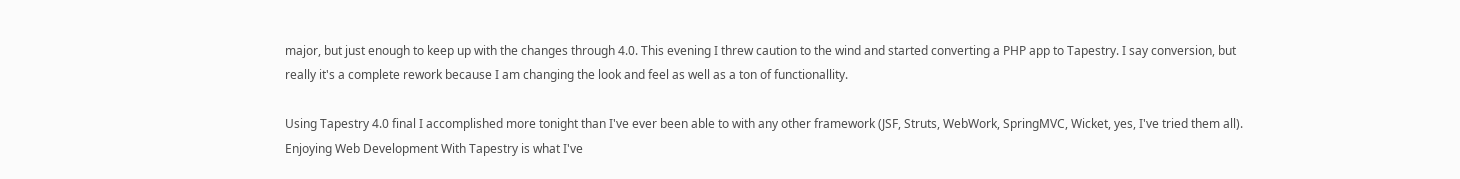major, but just enough to keep up with the changes through 4.0. This evening I threw caution to the wind and started converting a PHP app to Tapestry. I say conversion, but really it's a complete rework because I am changing the look and feel as well as a ton of functionallity.

Using Tapestry 4.0 final I accomplished more tonight than I've ever been able to with any other framework (JSF, Struts, WebWork, SpringMVC, Wicket, yes, I've tried them all). Enjoying Web Development With Tapestry is what I've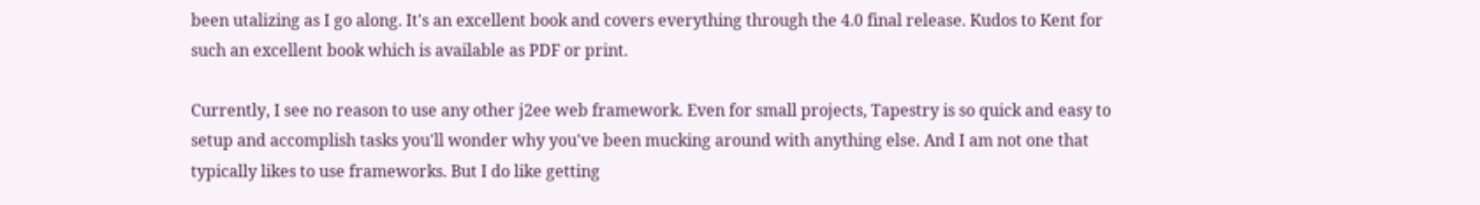been utalizing as I go along. It's an excellent book and covers everything through the 4.0 final release. Kudos to Kent for such an excellent book which is available as PDF or print.

Currently, I see no reason to use any other j2ee web framework. Even for small projects, Tapestry is so quick and easy to setup and accomplish tasks you'll wonder why you've been mucking around with anything else. And I am not one that typically likes to use frameworks. But I do like getting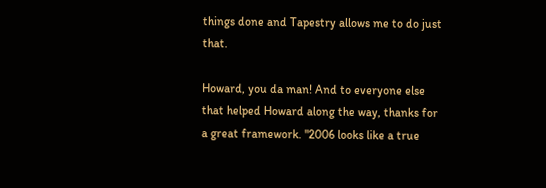things done and Tapestry allows me to do just that.

Howard, you da man! And to everyone else that helped Howard along the way, thanks for a great framework. "2006 looks like a true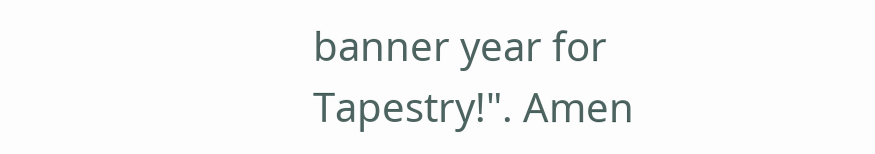banner year for Tapestry!". Amen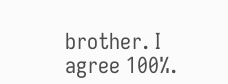brother. I agree 100%.